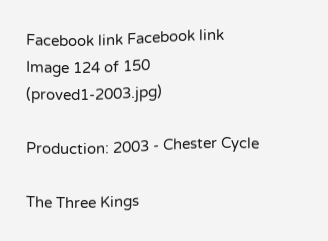Facebook link Facebook link
Image 124 of 150   (proved1-2003.jpg)

Production: 2003 - Chester Cycle

The Three Kings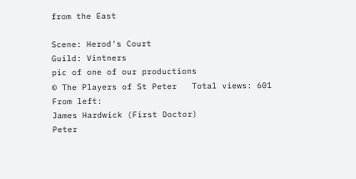from the East

Scene: Herod's Court
Guild: Vintners
pic of one of our productions
© The Players of St Peter   Total views: 601
From left:
James Hardwick (First Doctor)
Peter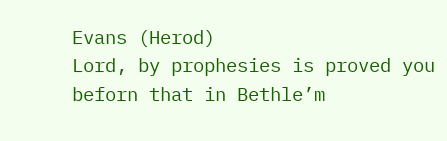Evans (Herod)
Lord, by prophesies is proved you beforn that in Bethle’m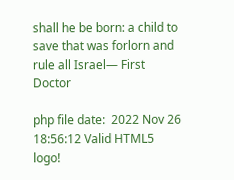shall he be born: a child to save that was forlorn and rule all Israel— First Doctor

php file date:  2022 Nov 26  18:56:12 Valid HTML5 logo!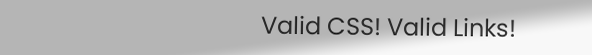Valid CSS! Valid Links!